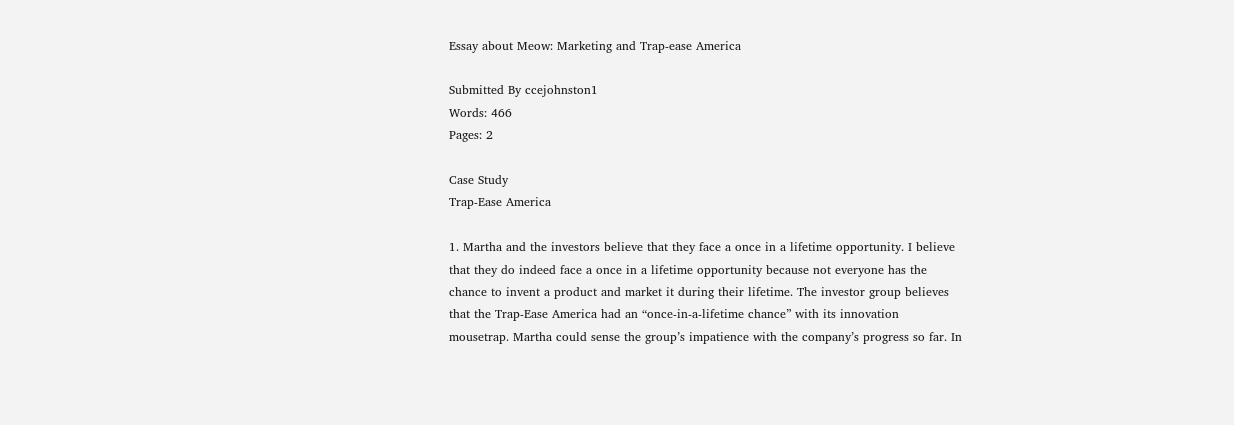Essay about Meow: Marketing and Trap-ease America

Submitted By ccejohnston1
Words: 466
Pages: 2

Case Study
Trap-Ease America

1. Martha and the investors believe that they face a once in a lifetime opportunity. I believe that they do indeed face a once in a lifetime opportunity because not everyone has the chance to invent a product and market it during their lifetime. The investor group believes that the Trap-Ease America had an “once-in-a-lifetime chance” with its innovation mousetrap. Martha could sense the group’s impatience with the company’s progress so far. In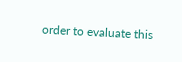order to evaluate this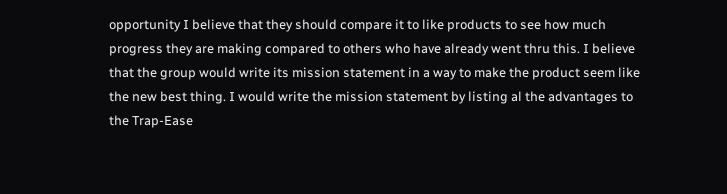opportunity I believe that they should compare it to like products to see how much progress they are making compared to others who have already went thru this. I believe that the group would write its mission statement in a way to make the product seem like the new best thing. I would write the mission statement by listing al the advantages to the Trap-Ease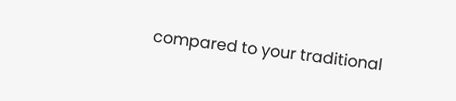compared to your traditional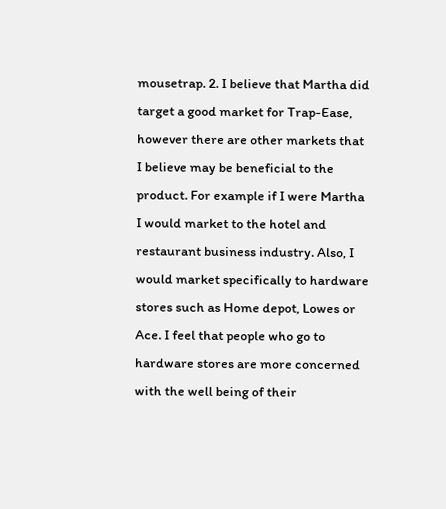mousetrap. 2. I believe that Martha did target a good market for Trap-Ease, however there are other markets that I believe may be beneficial to the product. For example if I were Martha I would market to the hotel and restaurant business industry. Also, I would market specifically to hardware stores such as Home depot, Lowes or Ace. I feel that people who go to hardware stores are more concerned with the well being of their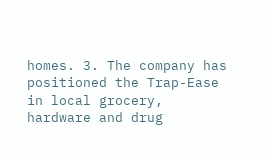homes. 3. The company has positioned the Trap-Ease in local grocery, hardware and drug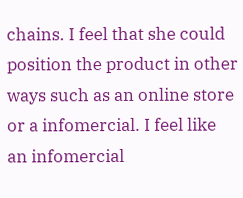chains. I feel that she could position the product in other ways such as an online store or a infomercial. I feel like an infomercial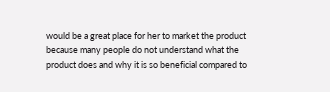would be a great place for her to market the product because many people do not understand what the product does and why it is so beneficial compared to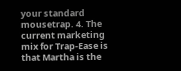your standard mousetrap. 4. The current marketing mix for Trap-Ease is that Martha is the